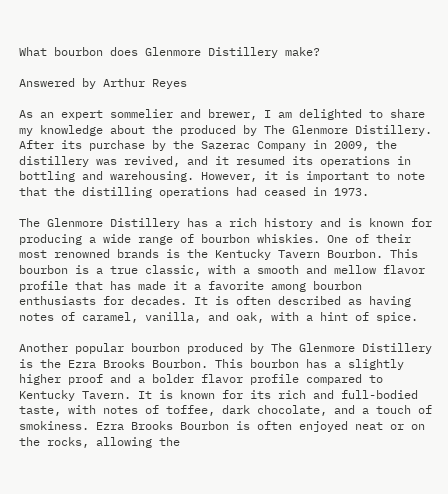What bourbon does Glenmore Distillery make?

Answered by Arthur Reyes

As an expert sommelier and brewer, I am delighted to share my knowledge about the produced by The Glenmore Distillery. After its purchase by the Sazerac Company in 2009, the distillery was revived, and it resumed its operations in bottling and warehousing. However, it is important to note that the distilling operations had ceased in 1973.

The Glenmore Distillery has a rich history and is known for producing a wide range of bourbon whiskies. One of their most renowned brands is the Kentucky Tavern Bourbon. This bourbon is a true classic, with a smooth and mellow flavor profile that has made it a favorite among bourbon enthusiasts for decades. It is often described as having notes of caramel, vanilla, and oak, with a hint of spice.

Another popular bourbon produced by The Glenmore Distillery is the Ezra Brooks Bourbon. This bourbon has a slightly higher proof and a bolder flavor profile compared to Kentucky Tavern. It is known for its rich and full-bodied taste, with notes of toffee, dark chocolate, and a touch of smokiness. Ezra Brooks Bourbon is often enjoyed neat or on the rocks, allowing the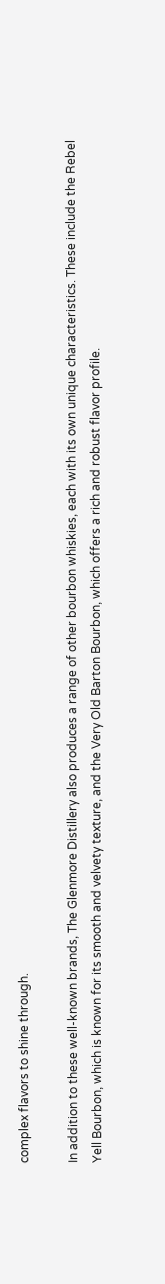complex flavors to shine through.

In addition to these well-known brands, The Glenmore Distillery also produces a range of other bourbon whiskies, each with its own unique characteristics. These include the Rebel Yell Bourbon, which is known for its smooth and velvety texture, and the Very Old Barton Bourbon, which offers a rich and robust flavor profile.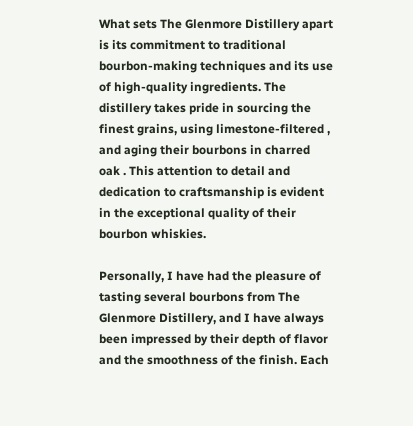What sets The Glenmore Distillery apart is its commitment to traditional bourbon-making techniques and its use of high-quality ingredients. The distillery takes pride in sourcing the finest grains, using limestone-filtered , and aging their bourbons in charred oak . This attention to detail and dedication to craftsmanship is evident in the exceptional quality of their bourbon whiskies.

Personally, I have had the pleasure of tasting several bourbons from The Glenmore Distillery, and I have always been impressed by their depth of flavor and the smoothness of the finish. Each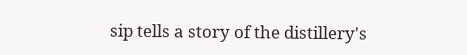sip tells a story of the distillery's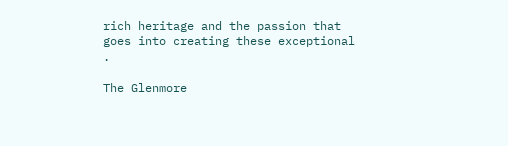rich heritage and the passion that goes into creating these exceptional .

The Glenmore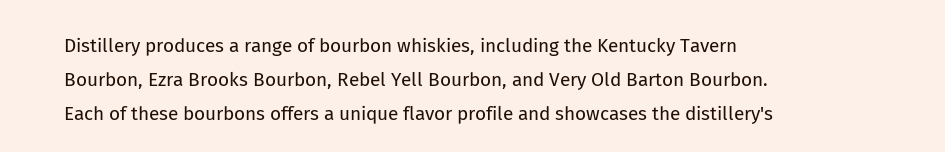Distillery produces a range of bourbon whiskies, including the Kentucky Tavern Bourbon, Ezra Brooks Bourbon, Rebel Yell Bourbon, and Very Old Barton Bourbon. Each of these bourbons offers a unique flavor profile and showcases the distillery's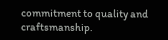commitment to quality and craftsmanship.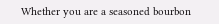Whether you are a seasoned bourbon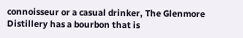connoisseur or a casual drinker, The Glenmore Distillery has a bourbon that is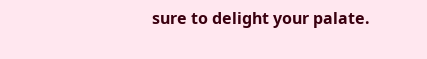sure to delight your palate.